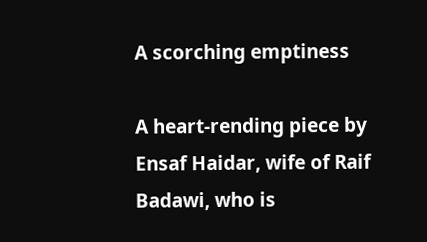A scorching emptiness

A heart-rending piece by Ensaf Haidar, wife of Raif Badawi, who is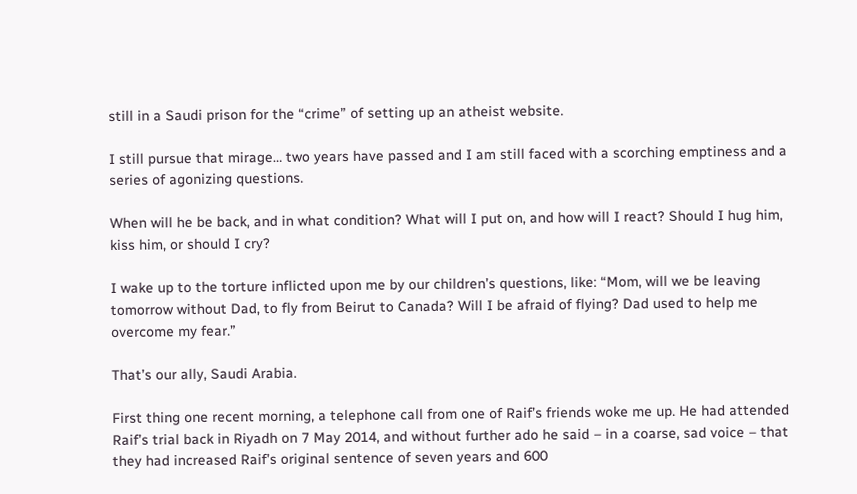still in a Saudi prison for the “crime” of setting up an atheist website.

I still pursue that mirage… two years have passed and I am still faced with a scorching emptiness and a series of agonizing questions.

When will he be back, and in what condition? What will I put on, and how will I react? Should I hug him, kiss him, or should I cry?

I wake up to the torture inflicted upon me by our children’s questions, like: “Mom, will we be leaving tomorrow without Dad, to fly from Beirut to Canada? Will I be afraid of flying? Dad used to help me overcome my fear.”

That’s our ally, Saudi Arabia.

First thing one recent morning, a telephone call from one of Raif’s friends woke me up. He had attended Raif’s trial back in Riyadh on 7 May 2014, and without further ado he said – in a coarse, sad voice – that they had increased Raif’s original sentence of seven years and 600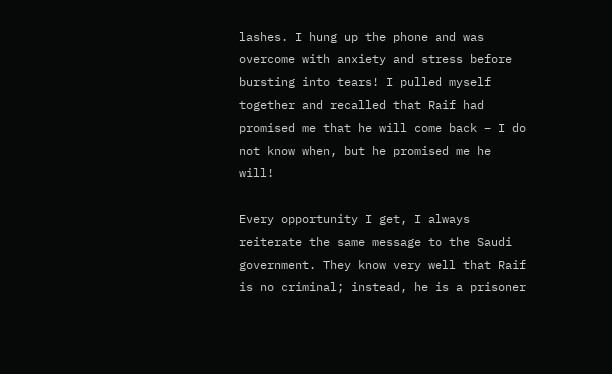lashes. I hung up the phone and was overcome with anxiety and stress before bursting into tears! I pulled myself together and recalled that Raif had promised me that he will come back – I do not know when, but he promised me he will!

Every opportunity I get, I always reiterate the same message to the Saudi government. They know very well that Raif is no criminal; instead, he is a prisoner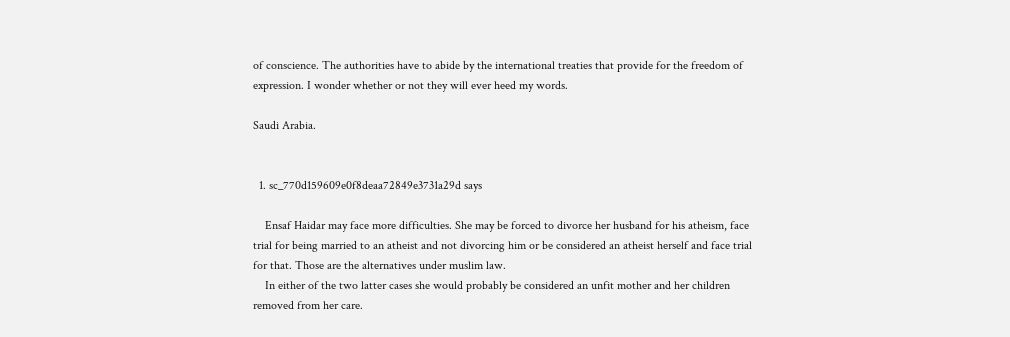of conscience. The authorities have to abide by the international treaties that provide for the freedom of expression. I wonder whether or not they will ever heed my words.

Saudi Arabia.


  1. sc_770d159609e0f8deaa72849e3731a29d says

    Ensaf Haidar may face more difficulties. She may be forced to divorce her husband for his atheism, face trial for being married to an atheist and not divorcing him or be considered an atheist herself and face trial for that. Those are the alternatives under muslim law.
    In either of the two latter cases she would probably be considered an unfit mother and her children removed from her care.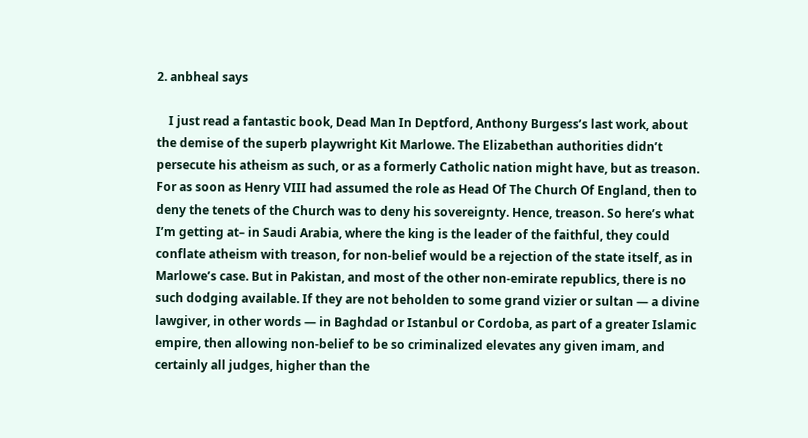2. anbheal says

    I just read a fantastic book, Dead Man In Deptford, Anthony Burgess’s last work, about the demise of the superb playwright Kit Marlowe. The Elizabethan authorities didn’t persecute his atheism as such, or as a formerly Catholic nation might have, but as treason. For as soon as Henry VIII had assumed the role as Head Of The Church Of England, then to deny the tenets of the Church was to deny his sovereignty. Hence, treason. So here’s what I’m getting at– in Saudi Arabia, where the king is the leader of the faithful, they could conflate atheism with treason, for non-belief would be a rejection of the state itself, as in Marlowe’s case. But in Pakistan, and most of the other non-emirate republics, there is no such dodging available. If they are not beholden to some grand vizier or sultan — a divine lawgiver, in other words — in Baghdad or Istanbul or Cordoba, as part of a greater Islamic empire, then allowing non-belief to be so criminalized elevates any given imam, and certainly all judges, higher than the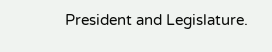President and Legislature.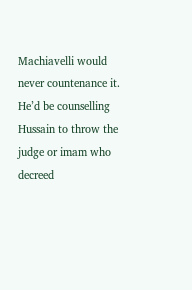Machiavelli would never countenance it. He’d be counselling Hussain to throw the judge or imam who decreed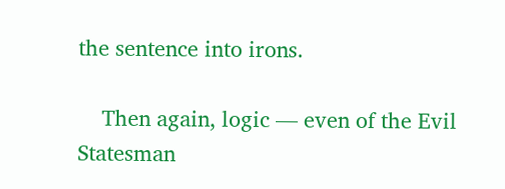the sentence into irons.

    Then again, logic — even of the Evil Statesman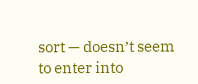sort — doesn’t seem to enter into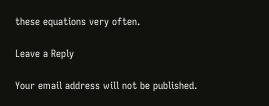these equations very often.

Leave a Reply

Your email address will not be published.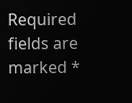Required fields are marked *